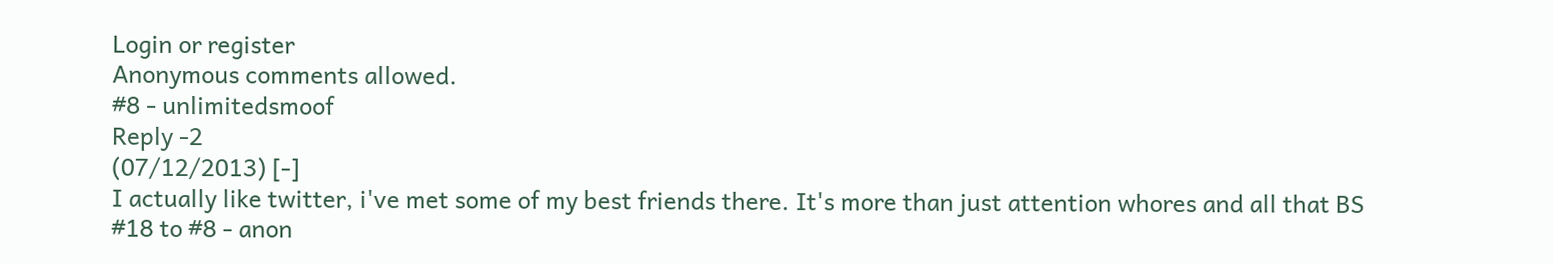Login or register
Anonymous comments allowed.
#8 - unlimitedsmoof
Reply -2
(07/12/2013) [-]
I actually like twitter, i've met some of my best friends there. It's more than just attention whores and all that BS
#18 to #8 - anon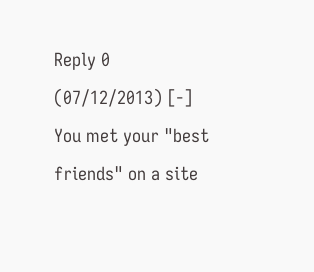Reply 0
(07/12/2013) [-]
You met your "best friends" on a site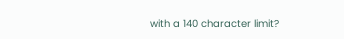with a 140 character limit?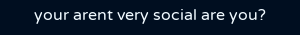your arent very social are you?